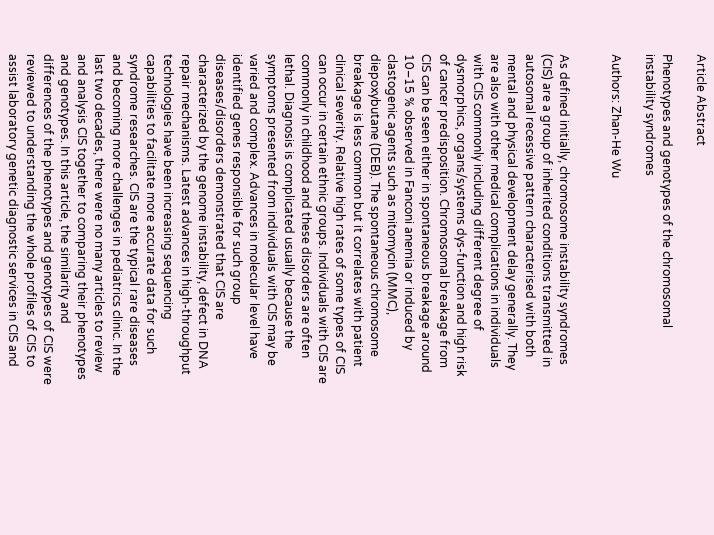Article Abstract

Phenotypes and genotypes of the chromosomal instability syndromes

Authors: Zhan-He Wu


As defined initially, chromosome instability syndromes (CIS) are a group of inherited conditions transmitted in autosomal recessive pattern characterised with both mental and physical development delay generally. They are also with other medical complications in individuals with CIS commonly including different degree of dysmorphics, organs/systems dys-function and high risk of cancer predisposition. Chromosomal breakage from CIS can be seen either in spontaneous breakage around 10–15 % observed in Fanconi anemia or induced by clastogenic agents such as mitomycin (MMC), diepoxybutane (DEB). The spontaneous chromosome breakage is less common but it correlates with patient clinical severity. Relative high rates of some types of CIS can occur in certain ethnic groups. Individuals with CIS are commonly in childhood and these disorders are often lethal. Diagnosis is complicated usually because the symptoms presented from individuals with CIS may be varied and complex. Advances in molecular level have identified genes responsible for such group diseases/disorders demonstrated that CIS are characterized by the genome instability, defect in DNA repair mechanisms. Latest advances in high-throughput technologies have been increasing sequencing capabilities to facilitate more accurate data for such syndrome researches. CIS are the typical rare diseases and becoming more challenges in pediatrics clinic. In the last two decades, there were no many articles to review and analysis CIS together to comparing their phenotypes and genotypes. In this article, the similarity and differences of the phenotypes and genotypes of CIS were reviewed to understanding the whole profiles of CIS to assist laboratory genetic diagnostic services in CIS and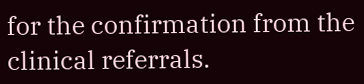for the confirmation from the clinical referrals.